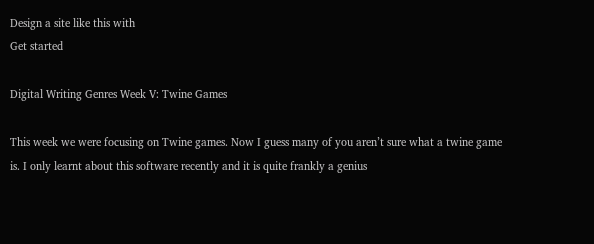Design a site like this with
Get started

Digital Writing Genres Week V: Twine Games

This week we were focusing on Twine games. Now I guess many of you aren’t sure what a twine game is. I only learnt about this software recently and it is quite frankly a genius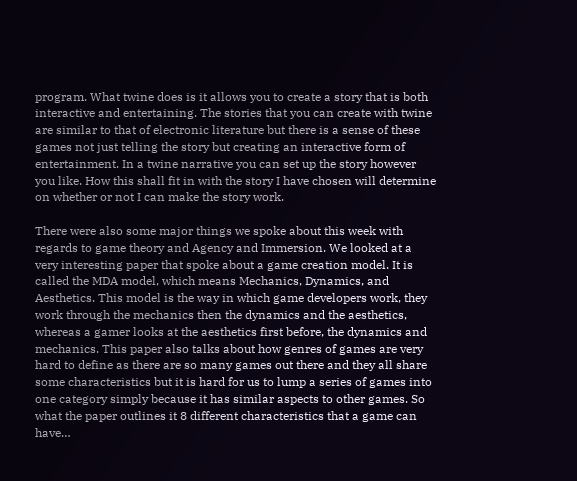program. What twine does is it allows you to create a story that is both interactive and entertaining. The stories that you can create with twine are similar to that of electronic literature but there is a sense of these games not just telling the story but creating an interactive form of entertainment. In a twine narrative you can set up the story however you like. How this shall fit in with the story I have chosen will determine on whether or not I can make the story work.

There were also some major things we spoke about this week with regards to game theory and Agency and Immersion. We looked at a very interesting paper that spoke about a game creation model. It is called the MDA model, which means Mechanics, Dynamics, and Aesthetics. This model is the way in which game developers work, they work through the mechanics then the dynamics and the aesthetics, whereas a gamer looks at the aesthetics first before, the dynamics and mechanics. This paper also talks about how genres of games are very hard to define as there are so many games out there and they all share some characteristics but it is hard for us to lump a series of games into one category simply because it has similar aspects to other games. So what the paper outlines it 8 different characteristics that a game can have…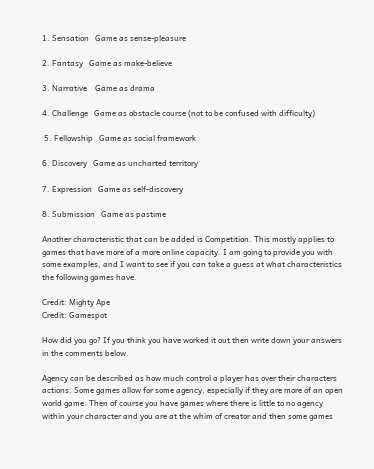1. Sensation   Game as sense-pleasure

2. Fantasy   Game as make-believe

3. Narrative    Game as drama

4. Challenge   Game as obstacle course (not to be confused with difficulty)

 5. Fellowship   Game as social framework

6. Discovery   Game as uncharted territory

7. Expression   Game as self-discovery

8. Submission   Game as pastime

Another characteristic that can be added is Competition. This mostly applies to games that have more of a more online capacity. I am going to provide you with some examples, and I want to see if you can take a guess at what characteristics the following games have.

Credit: Mighty Ape
Credit: Gamespot

How did you go? If you think you have worked it out then write down your answers in the comments below.

Agency can be described as how much control a player has over their characters actions. Some games allow for some agency, especially if they are more of an open world game. Then of course you have games where there is little to no agency within your character and you are at the whim of creator and then some games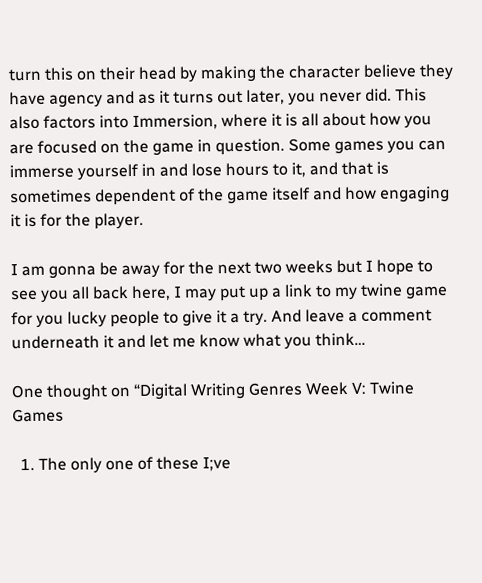turn this on their head by making the character believe they have agency and as it turns out later, you never did. This also factors into Immersion, where it is all about how you are focused on the game in question. Some games you can immerse yourself in and lose hours to it, and that is sometimes dependent of the game itself and how engaging it is for the player.

I am gonna be away for the next two weeks but I hope to see you all back here, I may put up a link to my twine game for you lucky people to give it a try. And leave a comment underneath it and let me know what you think…

One thought on “Digital Writing Genres Week V: Twine Games

  1. The only one of these I;ve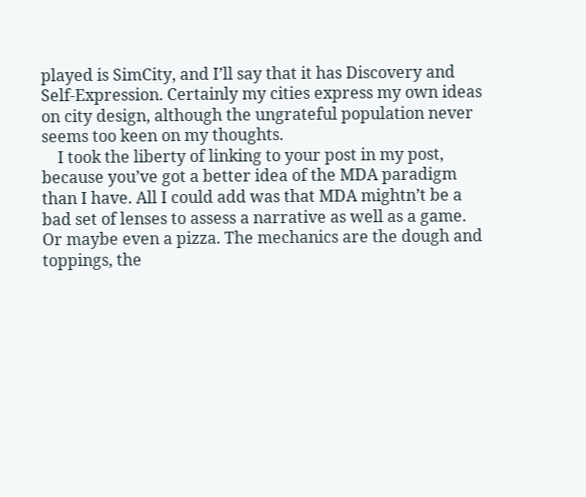played is SimCity, and I’ll say that it has Discovery and Self-Expression. Certainly my cities express my own ideas on city design, although the ungrateful population never seems too keen on my thoughts.
    I took the liberty of linking to your post in my post, because you’ve got a better idea of the MDA paradigm than I have. All I could add was that MDA mightn’t be a bad set of lenses to assess a narrative as well as a game. Or maybe even a pizza. The mechanics are the dough and toppings, the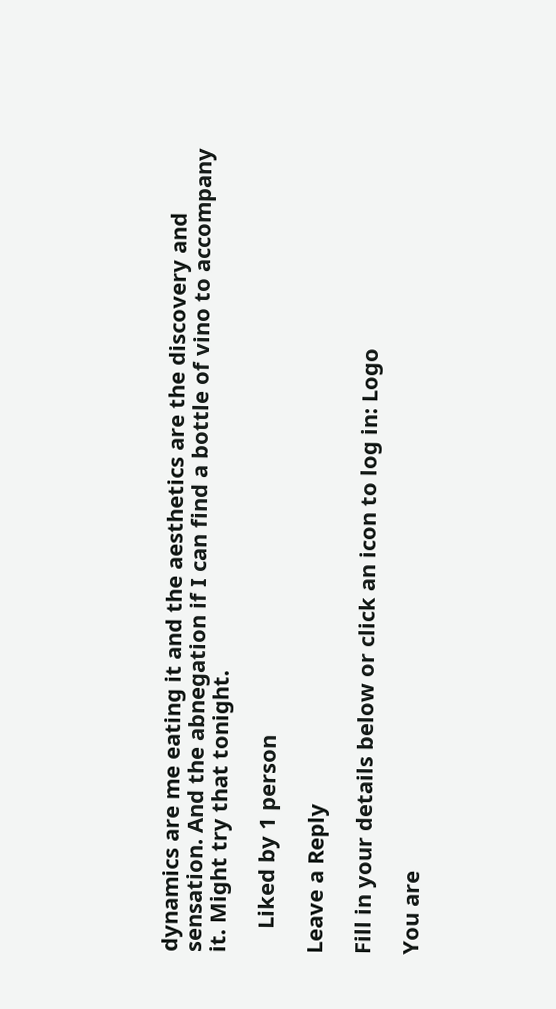dynamics are me eating it and the aesthetics are the discovery and sensation. And the abnegation if I can find a bottle of vino to accompany it. Might try that tonight.

    Liked by 1 person

Leave a Reply

Fill in your details below or click an icon to log in: Logo

You are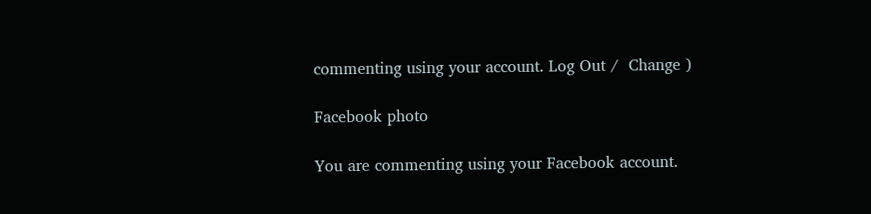commenting using your account. Log Out /  Change )

Facebook photo

You are commenting using your Facebook account.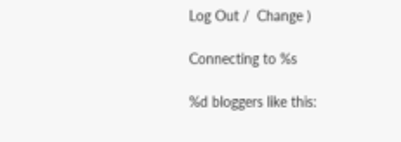Log Out /  Change )

Connecting to %s

%d bloggers like this: